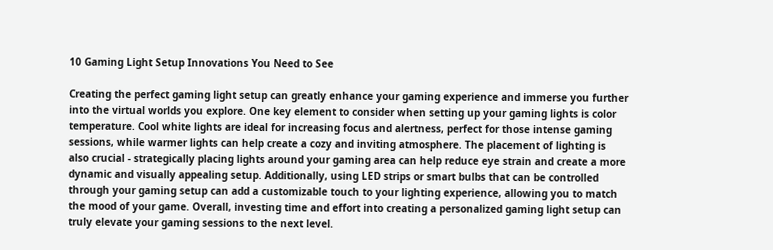10 Gaming Light Setup Innovations You Need to See

Creating the perfect gaming light setup can greatly enhance your gaming experience and immerse you further into the virtual worlds you explore. One key element to consider when setting up your gaming lights is color temperature. Cool white lights are ideal for increasing focus and alertness, perfect for those intense gaming sessions, while warmer lights can help create a cozy and inviting atmosphere. The placement of lighting is also crucial - strategically placing lights around your gaming area can help reduce eye strain and create a more dynamic and visually appealing setup. Additionally, using LED strips or smart bulbs that can be controlled through your gaming setup can add a customizable touch to your lighting experience, allowing you to match the mood of your game. Overall, investing time and effort into creating a personalized gaming light setup can truly elevate your gaming sessions to the next level.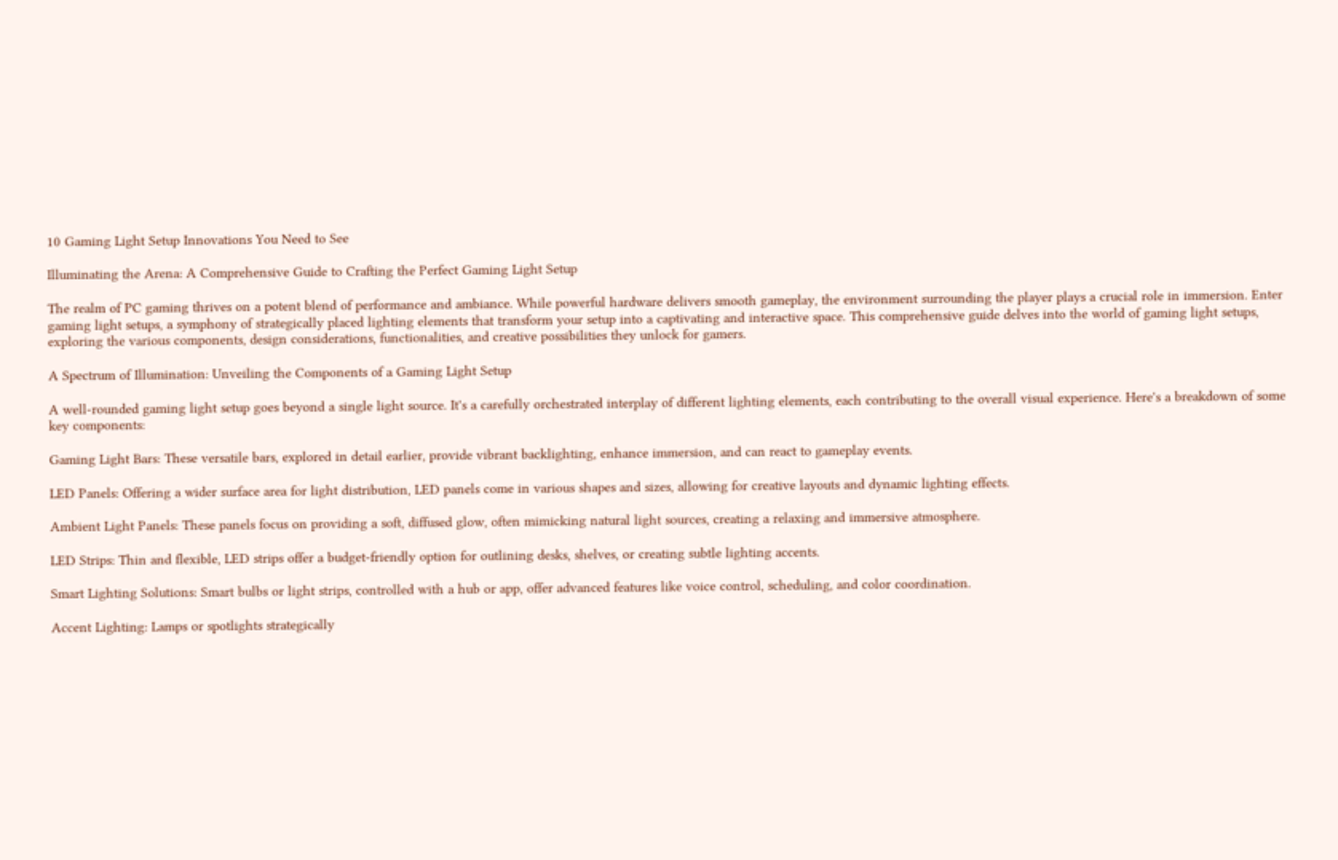10 Gaming Light Setup Innovations You Need to See

Illuminating the Arena: A Comprehensive Guide to Crafting the Perfect Gaming Light Setup

The realm of PC gaming thrives on a potent blend of performance and ambiance. While powerful hardware delivers smooth gameplay, the environment surrounding the player plays a crucial role in immersion. Enter gaming light setups, a symphony of strategically placed lighting elements that transform your setup into a captivating and interactive space. This comprehensive guide delves into the world of gaming light setups, exploring the various components, design considerations, functionalities, and creative possibilities they unlock for gamers.

A Spectrum of Illumination: Unveiling the Components of a Gaming Light Setup

A well-rounded gaming light setup goes beyond a single light source. It's a carefully orchestrated interplay of different lighting elements, each contributing to the overall visual experience. Here's a breakdown of some key components:

Gaming Light Bars: These versatile bars, explored in detail earlier, provide vibrant backlighting, enhance immersion, and can react to gameplay events.

LED Panels: Offering a wider surface area for light distribution, LED panels come in various shapes and sizes, allowing for creative layouts and dynamic lighting effects.

Ambient Light Panels: These panels focus on providing a soft, diffused glow, often mimicking natural light sources, creating a relaxing and immersive atmosphere.

LED Strips: Thin and flexible, LED strips offer a budget-friendly option for outlining desks, shelves, or creating subtle lighting accents.

Smart Lighting Solutions: Smart bulbs or light strips, controlled with a hub or app, offer advanced features like voice control, scheduling, and color coordination.

Accent Lighting: Lamps or spotlights strategically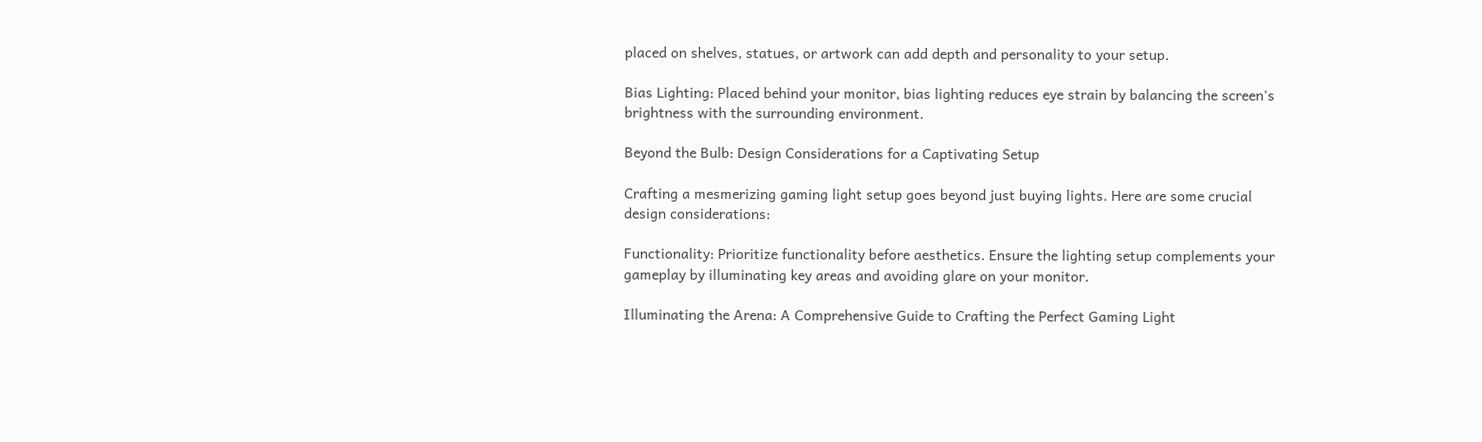placed on shelves, statues, or artwork can add depth and personality to your setup.

Bias Lighting: Placed behind your monitor, bias lighting reduces eye strain by balancing the screen's brightness with the surrounding environment.

Beyond the Bulb: Design Considerations for a Captivating Setup

Crafting a mesmerizing gaming light setup goes beyond just buying lights. Here are some crucial design considerations:

Functionality: Prioritize functionality before aesthetics. Ensure the lighting setup complements your gameplay by illuminating key areas and avoiding glare on your monitor.

Illuminating the Arena: A Comprehensive Guide to Crafting the Perfect Gaming Light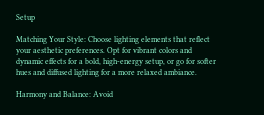Setup

Matching Your Style: Choose lighting elements that reflect your aesthetic preferences. Opt for vibrant colors and dynamic effects for a bold, high-energy setup, or go for softer hues and diffused lighting for a more relaxed ambiance.

Harmony and Balance: Avoid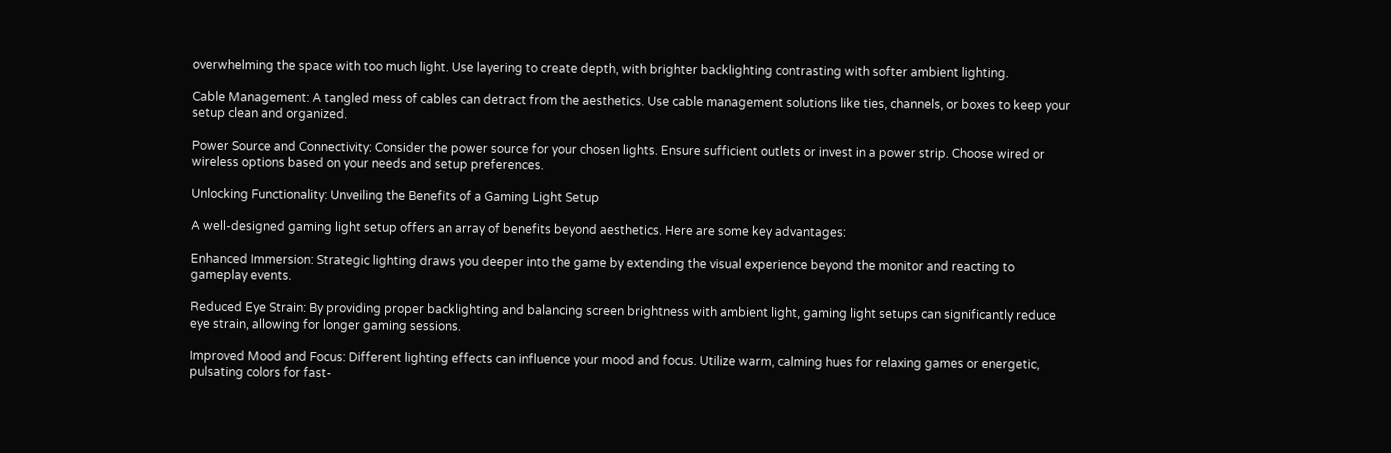overwhelming the space with too much light. Use layering to create depth, with brighter backlighting contrasting with softer ambient lighting.

Cable Management: A tangled mess of cables can detract from the aesthetics. Use cable management solutions like ties, channels, or boxes to keep your setup clean and organized.

Power Source and Connectivity: Consider the power source for your chosen lights. Ensure sufficient outlets or invest in a power strip. Choose wired or wireless options based on your needs and setup preferences.

Unlocking Functionality: Unveiling the Benefits of a Gaming Light Setup

A well-designed gaming light setup offers an array of benefits beyond aesthetics. Here are some key advantages:

Enhanced Immersion: Strategic lighting draws you deeper into the game by extending the visual experience beyond the monitor and reacting to gameplay events.

Reduced Eye Strain: By providing proper backlighting and balancing screen brightness with ambient light, gaming light setups can significantly reduce eye strain, allowing for longer gaming sessions.

Improved Mood and Focus: Different lighting effects can influence your mood and focus. Utilize warm, calming hues for relaxing games or energetic, pulsating colors for fast-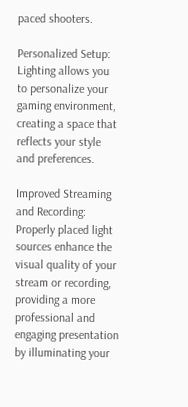paced shooters.

Personalized Setup: Lighting allows you to personalize your gaming environment, creating a space that reflects your style and preferences.

Improved Streaming and Recording: Properly placed light sources enhance the visual quality of your stream or recording, providing a more professional and engaging presentation by illuminating your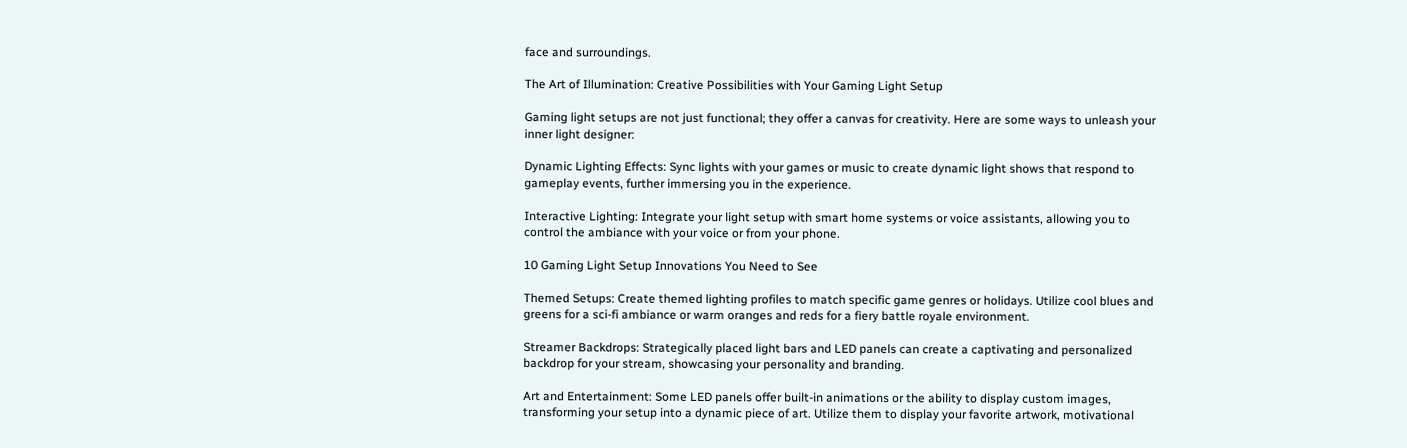face and surroundings.

The Art of Illumination: Creative Possibilities with Your Gaming Light Setup

Gaming light setups are not just functional; they offer a canvas for creativity. Here are some ways to unleash your inner light designer:

Dynamic Lighting Effects: Sync lights with your games or music to create dynamic light shows that respond to gameplay events, further immersing you in the experience.

Interactive Lighting: Integrate your light setup with smart home systems or voice assistants, allowing you to control the ambiance with your voice or from your phone.

10 Gaming Light Setup Innovations You Need to See

Themed Setups: Create themed lighting profiles to match specific game genres or holidays. Utilize cool blues and greens for a sci-fi ambiance or warm oranges and reds for a fiery battle royale environment.

Streamer Backdrops: Strategically placed light bars and LED panels can create a captivating and personalized backdrop for your stream, showcasing your personality and branding.

Art and Entertainment: Some LED panels offer built-in animations or the ability to display custom images, transforming your setup into a dynamic piece of art. Utilize them to display your favorite artwork, motivational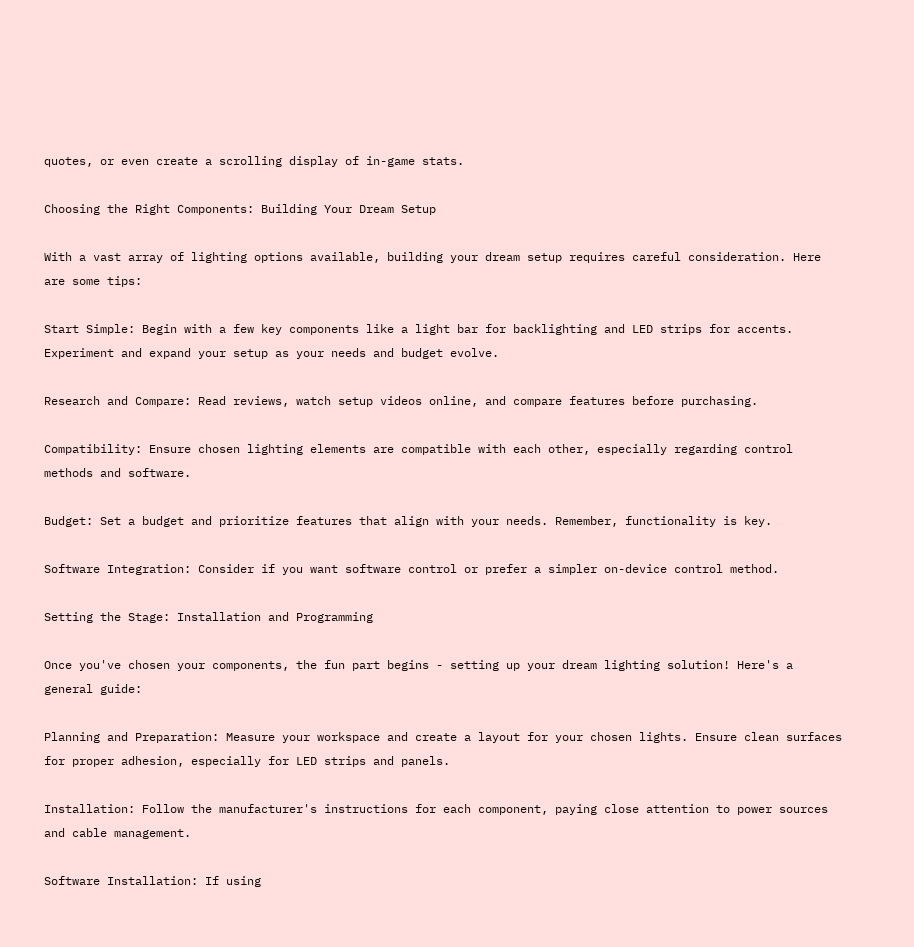quotes, or even create a scrolling display of in-game stats.

Choosing the Right Components: Building Your Dream Setup

With a vast array of lighting options available, building your dream setup requires careful consideration. Here are some tips:

Start Simple: Begin with a few key components like a light bar for backlighting and LED strips for accents. Experiment and expand your setup as your needs and budget evolve.

Research and Compare: Read reviews, watch setup videos online, and compare features before purchasing.

Compatibility: Ensure chosen lighting elements are compatible with each other, especially regarding control methods and software.

Budget: Set a budget and prioritize features that align with your needs. Remember, functionality is key.

Software Integration: Consider if you want software control or prefer a simpler on-device control method.

Setting the Stage: Installation and Programming

Once you've chosen your components, the fun part begins - setting up your dream lighting solution! Here's a general guide:

Planning and Preparation: Measure your workspace and create a layout for your chosen lights. Ensure clean surfaces for proper adhesion, especially for LED strips and panels.

Installation: Follow the manufacturer's instructions for each component, paying close attention to power sources and cable management.

Software Installation: If using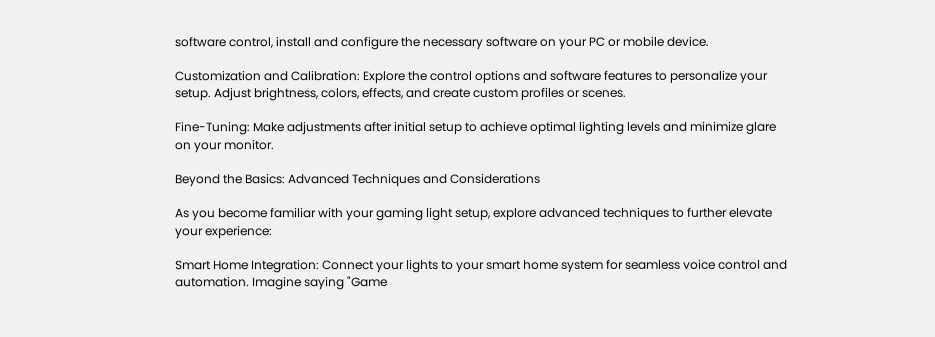software control, install and configure the necessary software on your PC or mobile device.

Customization and Calibration: Explore the control options and software features to personalize your setup. Adjust brightness, colors, effects, and create custom profiles or scenes.

Fine-Tuning: Make adjustments after initial setup to achieve optimal lighting levels and minimize glare on your monitor.

Beyond the Basics: Advanced Techniques and Considerations

As you become familiar with your gaming light setup, explore advanced techniques to further elevate your experience:

Smart Home Integration: Connect your lights to your smart home system for seamless voice control and automation. Imagine saying "Game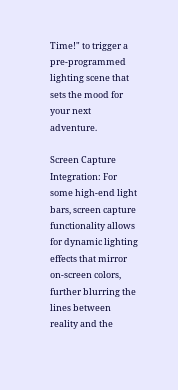Time!" to trigger a pre-programmed lighting scene that sets the mood for your next adventure.

Screen Capture Integration: For some high-end light bars, screen capture functionality allows for dynamic lighting effects that mirror on-screen colors, further blurring the lines between reality and the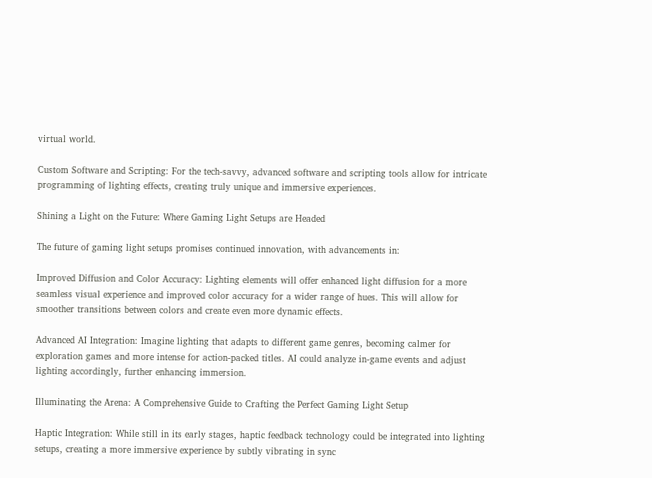virtual world.

Custom Software and Scripting: For the tech-savvy, advanced software and scripting tools allow for intricate programming of lighting effects, creating truly unique and immersive experiences.

Shining a Light on the Future: Where Gaming Light Setups are Headed

The future of gaming light setups promises continued innovation, with advancements in:

Improved Diffusion and Color Accuracy: Lighting elements will offer enhanced light diffusion for a more seamless visual experience and improved color accuracy for a wider range of hues. This will allow for smoother transitions between colors and create even more dynamic effects.

Advanced AI Integration: Imagine lighting that adapts to different game genres, becoming calmer for exploration games and more intense for action-packed titles. AI could analyze in-game events and adjust lighting accordingly, further enhancing immersion.

Illuminating the Arena: A Comprehensive Guide to Crafting the Perfect Gaming Light Setup

Haptic Integration: While still in its early stages, haptic feedback technology could be integrated into lighting setups, creating a more immersive experience by subtly vibrating in sync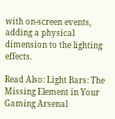with on-screen events, adding a physical dimension to the lighting effects.

Read Also: Light Bars: The Missing Element in Your Gaming Arsenal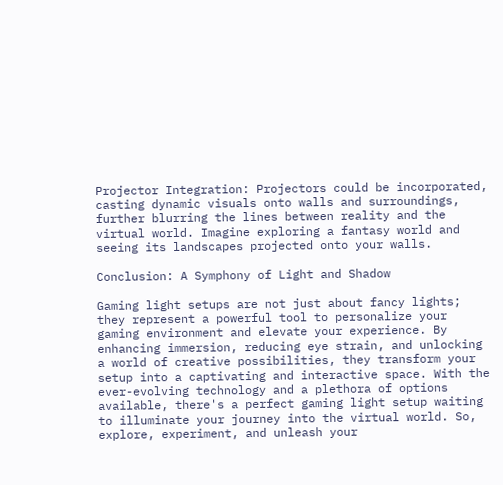Projector Integration: Projectors could be incorporated, casting dynamic visuals onto walls and surroundings, further blurring the lines between reality and the virtual world. Imagine exploring a fantasy world and seeing its landscapes projected onto your walls.

Conclusion: A Symphony of Light and Shadow

Gaming light setups are not just about fancy lights; they represent a powerful tool to personalize your gaming environment and elevate your experience. By enhancing immersion, reducing eye strain, and unlocking a world of creative possibilities, they transform your setup into a captivating and interactive space. With the ever-evolving technology and a plethora of options available, there's a perfect gaming light setup waiting to illuminate your journey into the virtual world. So, explore, experiment, and unleash your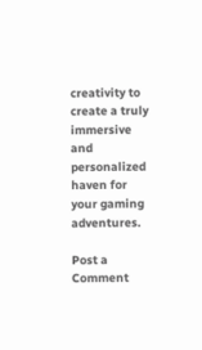creativity to create a truly immersive and personalized haven for your gaming adventures.

Post a Comment